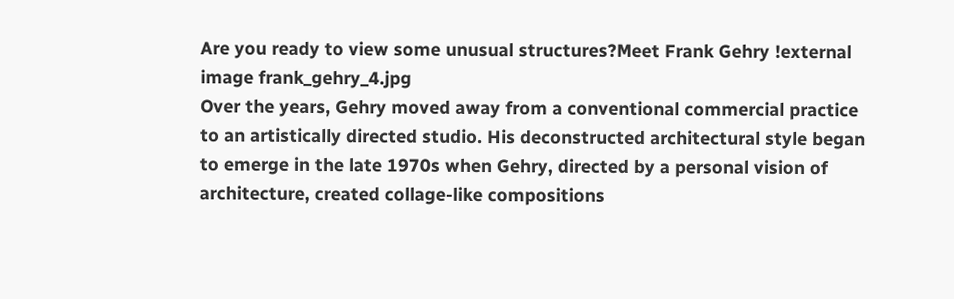Are you ready to view some unusual structures?Meet Frank Gehry !external image frank_gehry_4.jpg
Over the years, Gehry moved away from a conventional commercial practice to an artistically directed studio. His deconstructed architectural style began to emerge in the late 1970s when Gehry, directed by a personal vision of architecture, created collage-like compositions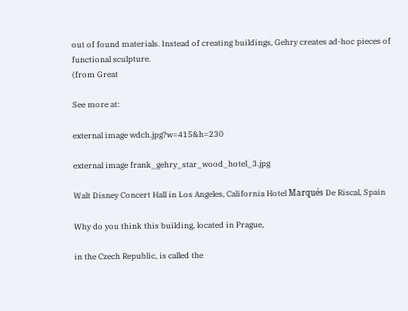out of found materials. Instead of creating buildings, Gehry creates ad-hoc pieces of functional sculpture.
(from Great

See more at:

external image wdch.jpg?w=415&h=230

external image frank_gehry_star_wood_hotel_3.jpg

Walt Disney Concert Hall in Los Angeles, California Hotel Marqués De Riscal, Spain

Why do you think this building, located in Prague,

in the Czech Republic, is called the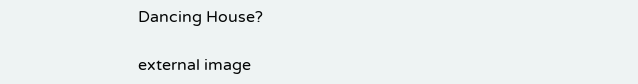Dancing House?

external image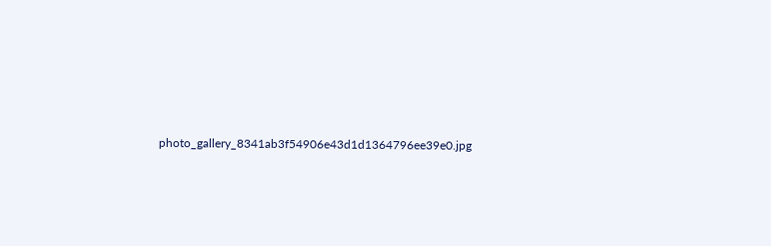photo_gallery_8341ab3f54906e43d1d1364796ee39e0.jpg